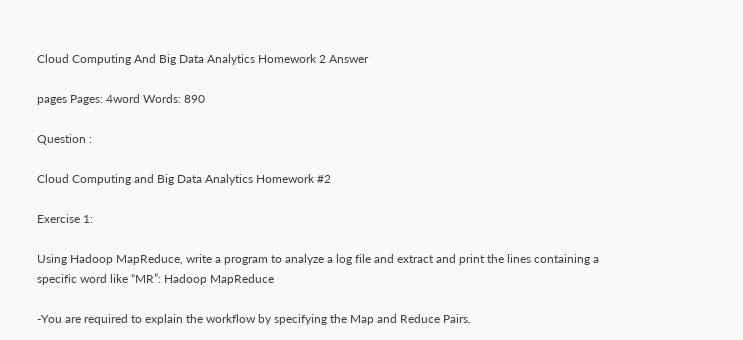Cloud Computing And Big Data Analytics Homework 2 Answer

pages Pages: 4word Words: 890

Question :

Cloud Computing and Big Data Analytics Homework #2

Exercise 1:

Using Hadoop MapReduce, write a program to analyze a log file and extract and print the lines containing a specific word like “MR”: Hadoop MapReduce

-You are required to explain the workflow by specifying the Map and Reduce Pairs.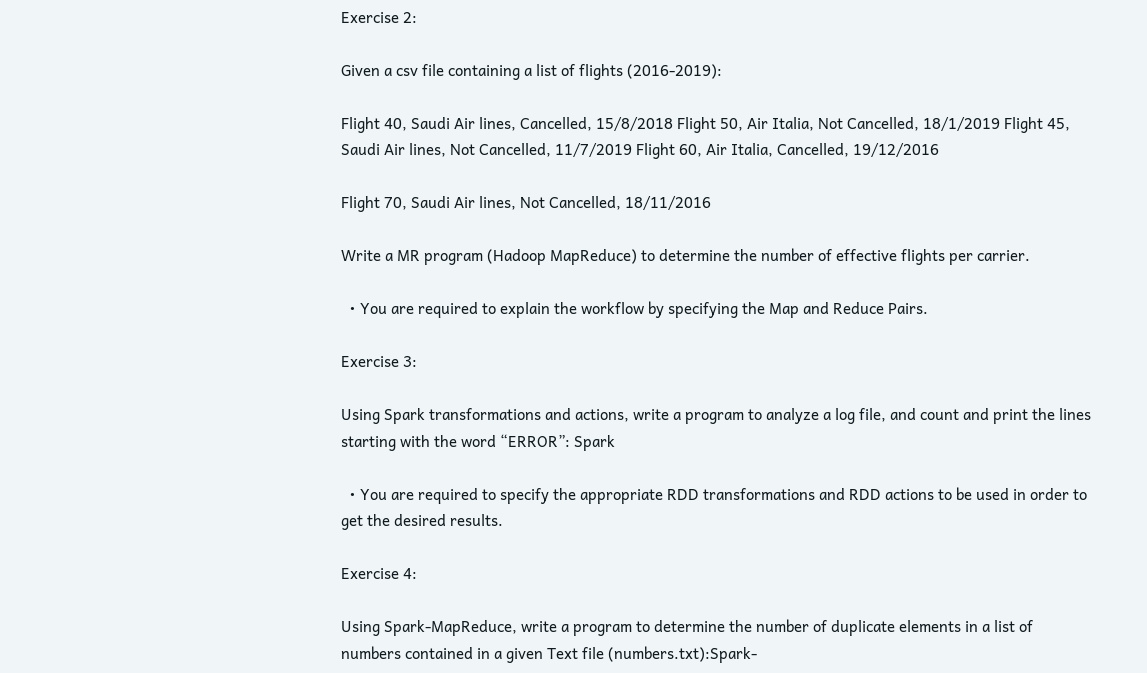Exercise 2:

Given a csv file containing a list of flights (2016-2019):

Flight 40, Saudi Air lines, Cancelled, 15/8/2018 Flight 50, Air Italia, Not Cancelled, 18/1/2019 Flight 45, Saudi Air lines, Not Cancelled, 11/7/2019 Flight 60, Air Italia, Cancelled, 19/12/2016

Flight 70, Saudi Air lines, Not Cancelled, 18/11/2016

Write a MR program (Hadoop MapReduce) to determine the number of effective flights per carrier.

  • You are required to explain the workflow by specifying the Map and Reduce Pairs.

Exercise 3:

Using Spark transformations and actions, write a program to analyze a log file, and count and print the lines starting with the word “ERROR”: Spark

  • You are required to specify the appropriate RDD transformations and RDD actions to be used in order to get the desired results.

Exercise 4:

Using Spark-MapReduce, write a program to determine the number of duplicate elements in a list of numbers contained in a given Text file (numbers.txt):Spark-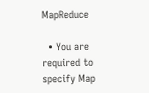MapReduce

  • You are required to specify Map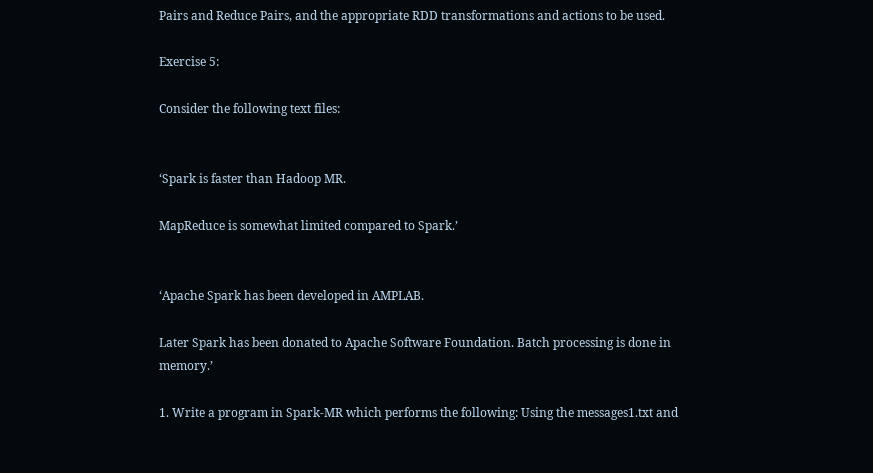Pairs and Reduce Pairs, and the appropriate RDD transformations and actions to be used.

Exercise 5:

Consider the following text files:


‘Spark is faster than Hadoop MR.

MapReduce is somewhat limited compared to Spark.’


‘Apache Spark has been developed in AMPLAB.

Later Spark has been donated to Apache Software Foundation. Batch processing is done in memory.’

1. Write a program in Spark-MR which performs the following: Using the messages1.txt and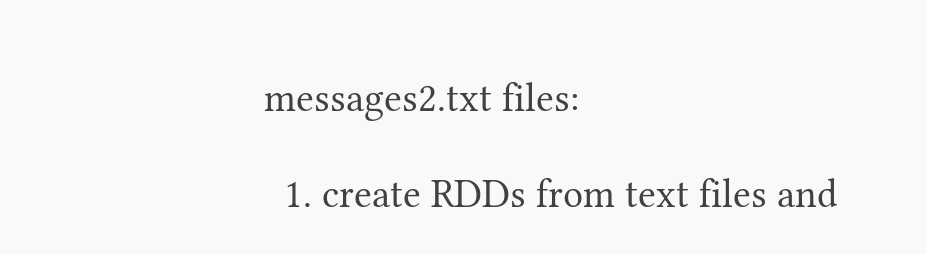messages2.txt files:

  1. create RDDs from text files and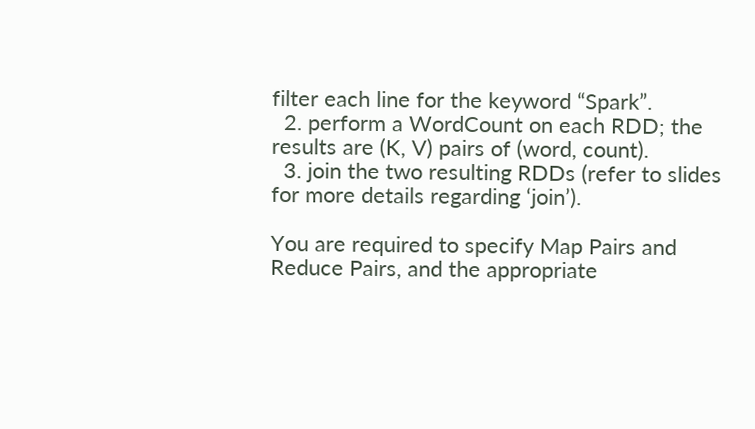filter each line for the keyword “Spark”.
  2. perform a WordCount on each RDD; the results are (K, V) pairs of (word, count).
  3. join the two resulting RDDs (refer to slides for more details regarding ‘join’).

You are required to specify Map Pairs and Reduce Pairs, and the appropriate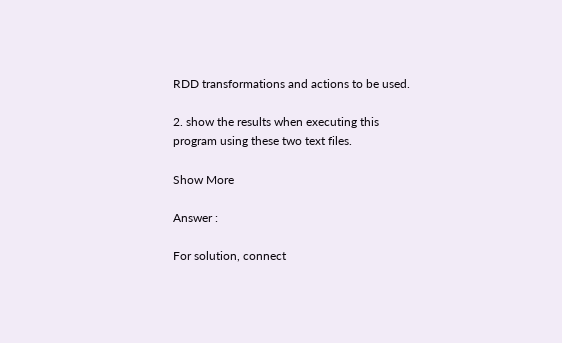RDD transformations and actions to be used.

2. show the results when executing this program using these two text files.

Show More

Answer :

For solution, connect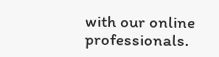with our online professionals.